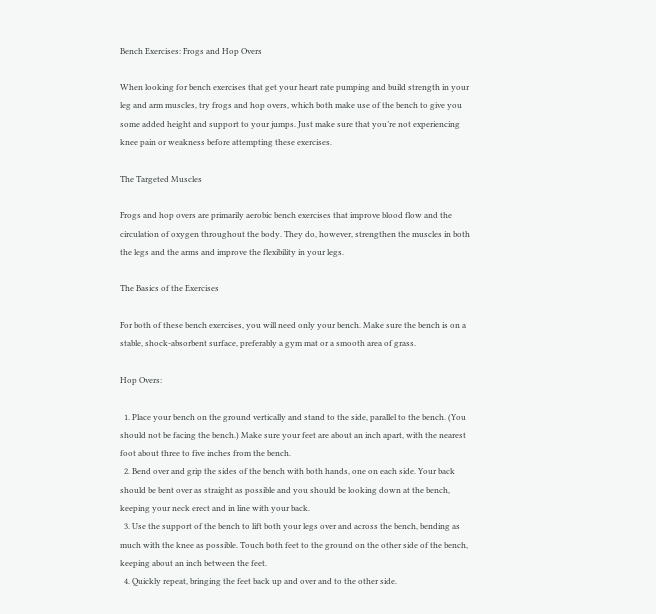Bench Exercises: Frogs and Hop Overs

When looking for bench exercises that get your heart rate pumping and build strength in your leg and arm muscles, try frogs and hop overs, which both make use of the bench to give you some added height and support to your jumps. Just make sure that you’re not experiencing knee pain or weakness before attempting these exercises.

The Targeted Muscles

Frogs and hop overs are primarily aerobic bench exercises that improve blood flow and the circulation of oxygen throughout the body. They do, however, strengthen the muscles in both the legs and the arms and improve the flexibility in your legs.

The Basics of the Exercises

For both of these bench exercises, you will need only your bench. Make sure the bench is on a stable, shock-absorbent surface, preferably a gym mat or a smooth area of grass.

Hop Overs:

  1. Place your bench on the ground vertically and stand to the side, parallel to the bench. (You should not be facing the bench.) Make sure your feet are about an inch apart, with the nearest foot about three to five inches from the bench.
  2. Bend over and grip the sides of the bench with both hands, one on each side. Your back should be bent over as straight as possible and you should be looking down at the bench, keeping your neck erect and in line with your back.
  3. Use the support of the bench to lift both your legs over and across the bench, bending as much with the knee as possible. Touch both feet to the ground on the other side of the bench, keeping about an inch between the feet.
  4. Quickly repeat, bringing the feet back up and over and to the other side.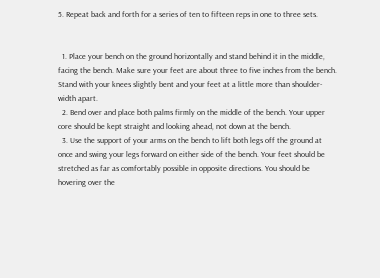5. Repeat back and forth for a series of ten to fifteen reps in one to three sets.


  1. Place your bench on the ground horizontally and stand behind it in the middle, facing the bench. Make sure your feet are about three to five inches from the bench. Stand with your knees slightly bent and your feet at a little more than shoulder-width apart.
  2. Bend over and place both palms firmly on the middle of the bench. Your upper core should be kept straight and looking ahead, not down at the bench.
  3. Use the support of your arms on the bench to lift both legs off the ground at once and swing your legs forward on either side of the bench. Your feet should be stretched as far as comfortably possible in opposite directions. You should be hovering over the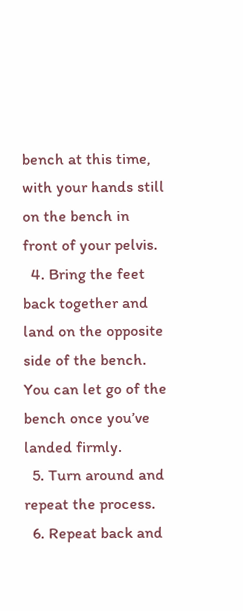bench at this time, with your hands still on the bench in front of your pelvis.
  4. Bring the feet back together and land on the opposite side of the bench. You can let go of the bench once you’ve landed firmly.
  5. Turn around and repeat the process.
  6. Repeat back and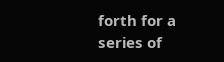forth for a series of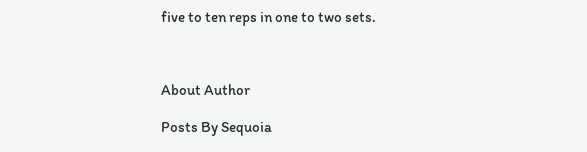five to ten reps in one to two sets.



About Author

Posts By Sequoia